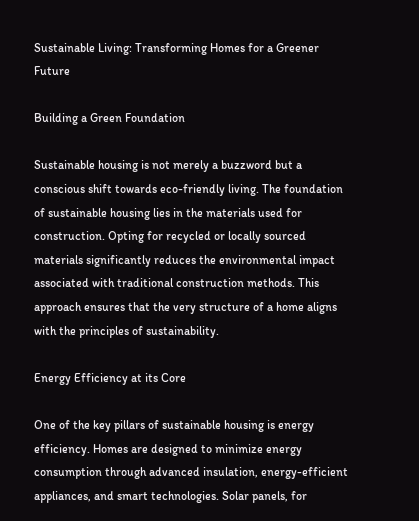Sustainable Living: Transforming Homes for a Greener Future

Building a Green Foundation

Sustainable housing is not merely a buzzword but a conscious shift towards eco-friendly living. The foundation of sustainable housing lies in the materials used for construction. Opting for recycled or locally sourced materials significantly reduces the environmental impact associated with traditional construction methods. This approach ensures that the very structure of a home aligns with the principles of sustainability.

Energy Efficiency at its Core

One of the key pillars of sustainable housing is energy efficiency. Homes are designed to minimize energy consumption through advanced insulation, energy-efficient appliances, and smart technologies. Solar panels, for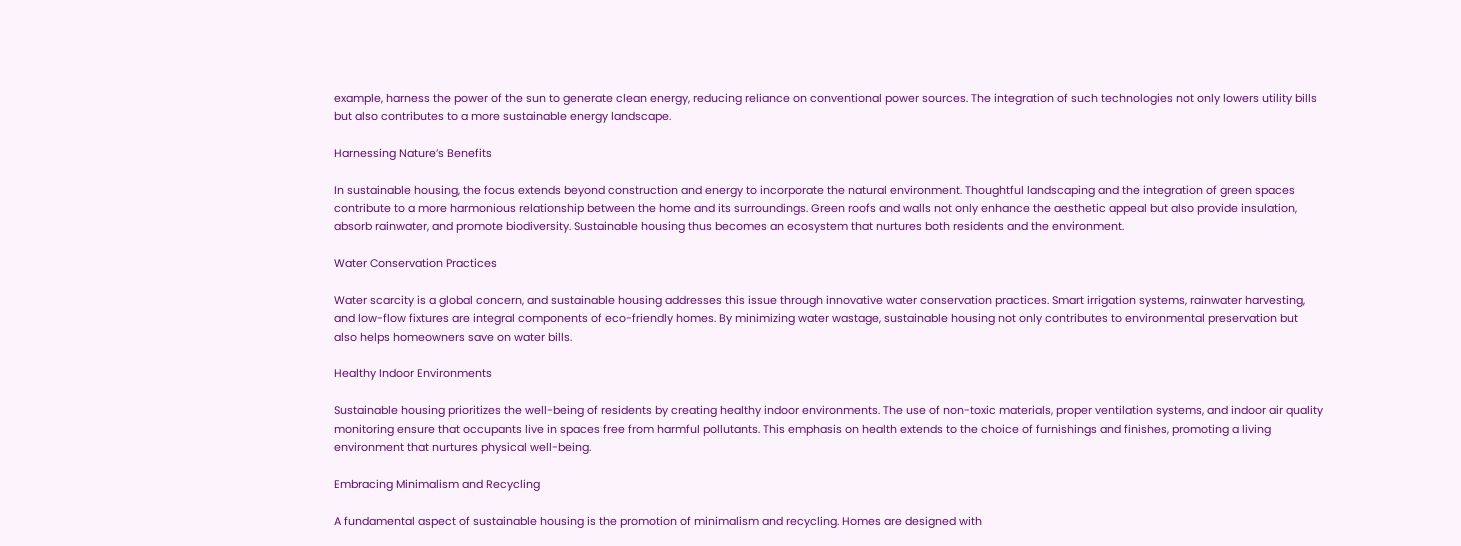example, harness the power of the sun to generate clean energy, reducing reliance on conventional power sources. The integration of such technologies not only lowers utility bills but also contributes to a more sustainable energy landscape.

Harnessing Nature’s Benefits

In sustainable housing, the focus extends beyond construction and energy to incorporate the natural environment. Thoughtful landscaping and the integration of green spaces contribute to a more harmonious relationship between the home and its surroundings. Green roofs and walls not only enhance the aesthetic appeal but also provide insulation, absorb rainwater, and promote biodiversity. Sustainable housing thus becomes an ecosystem that nurtures both residents and the environment.

Water Conservation Practices

Water scarcity is a global concern, and sustainable housing addresses this issue through innovative water conservation practices. Smart irrigation systems, rainwater harvesting, and low-flow fixtures are integral components of eco-friendly homes. By minimizing water wastage, sustainable housing not only contributes to environmental preservation but also helps homeowners save on water bills.

Healthy Indoor Environments

Sustainable housing prioritizes the well-being of residents by creating healthy indoor environments. The use of non-toxic materials, proper ventilation systems, and indoor air quality monitoring ensure that occupants live in spaces free from harmful pollutants. This emphasis on health extends to the choice of furnishings and finishes, promoting a living environment that nurtures physical well-being.

Embracing Minimalism and Recycling

A fundamental aspect of sustainable housing is the promotion of minimalism and recycling. Homes are designed with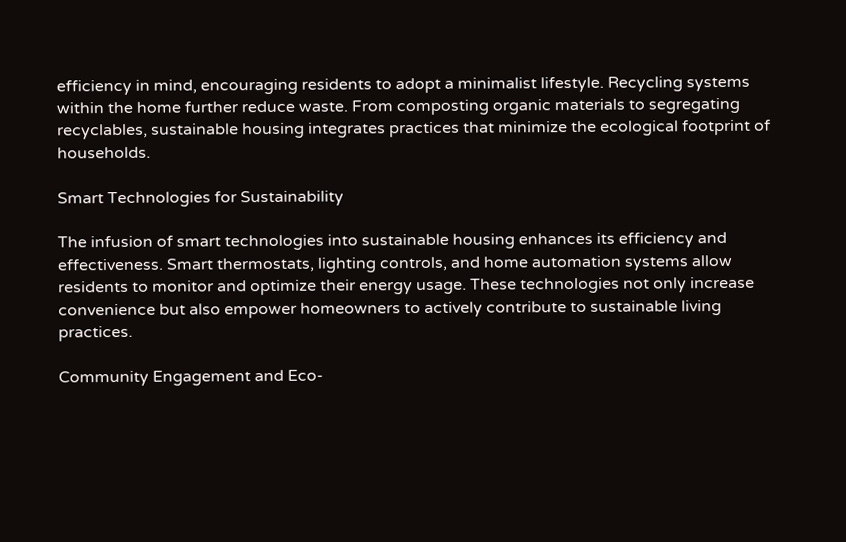efficiency in mind, encouraging residents to adopt a minimalist lifestyle. Recycling systems within the home further reduce waste. From composting organic materials to segregating recyclables, sustainable housing integrates practices that minimize the ecological footprint of households.

Smart Technologies for Sustainability

The infusion of smart technologies into sustainable housing enhances its efficiency and effectiveness. Smart thermostats, lighting controls, and home automation systems allow residents to monitor and optimize their energy usage. These technologies not only increase convenience but also empower homeowners to actively contribute to sustainable living practices.

Community Engagement and Eco-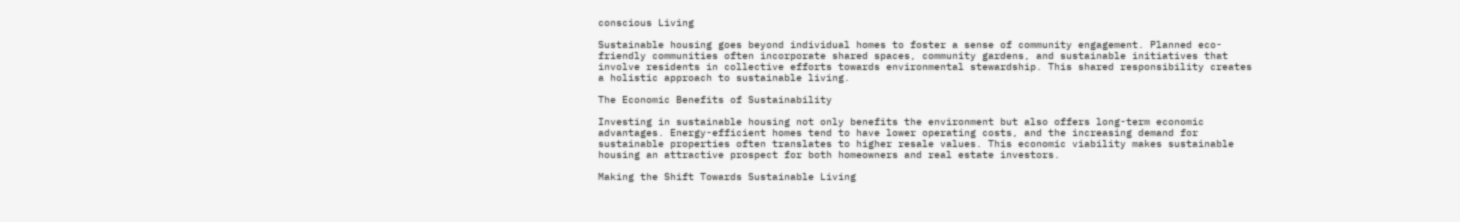conscious Living

Sustainable housing goes beyond individual homes to foster a sense of community engagement. Planned eco-friendly communities often incorporate shared spaces, community gardens, and sustainable initiatives that involve residents in collective efforts towards environmental stewardship. This shared responsibility creates a holistic approach to sustainable living.

The Economic Benefits of Sustainability

Investing in sustainable housing not only benefits the environment but also offers long-term economic advantages. Energy-efficient homes tend to have lower operating costs, and the increasing demand for sustainable properties often translates to higher resale values. This economic viability makes sustainable housing an attractive prospect for both homeowners and real estate investors.

Making the Shift Towards Sustainable Living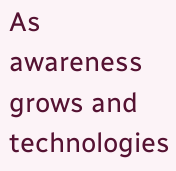As awareness grows and technologies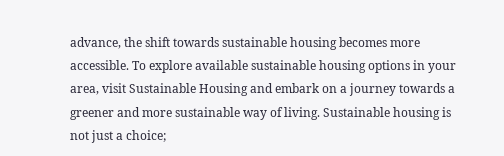advance, the shift towards sustainable housing becomes more accessible. To explore available sustainable housing options in your area, visit Sustainable Housing and embark on a journey towards a greener and more sustainable way of living. Sustainable housing is not just a choice;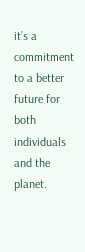it’s a commitment to a better future for both individuals and the planet.